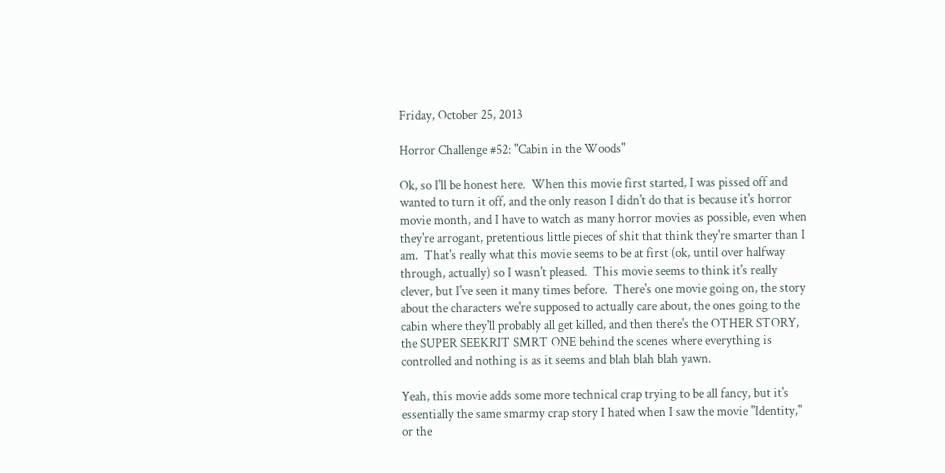Friday, October 25, 2013

Horror Challenge #52: "Cabin in the Woods"

Ok, so I'll be honest here.  When this movie first started, I was pissed off and wanted to turn it off, and the only reason I didn't do that is because it's horror movie month, and I have to watch as many horror movies as possible, even when they're arrogant, pretentious little pieces of shit that think they're smarter than I am.  That's really what this movie seems to be at first (ok, until over halfway through, actually) so I wasn't pleased.  This movie seems to think it's really clever, but I've seen it many times before.  There's one movie going on, the story about the characters we're supposed to actually care about, the ones going to the cabin where they'll probably all get killed, and then there's the OTHER STORY, the SUPER SEEKRIT SMRT ONE behind the scenes where everything is controlled and nothing is as it seems and blah blah blah yawn.

Yeah, this movie adds some more technical crap trying to be all fancy, but it's essentially the same smarmy crap story I hated when I saw the movie "Identity," or the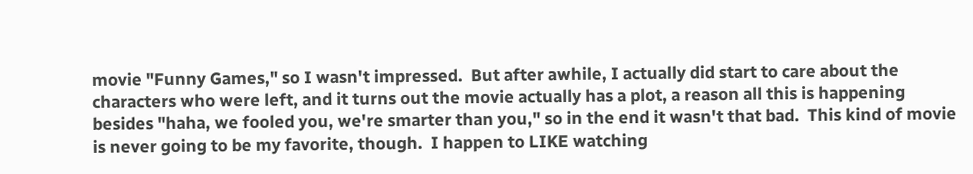movie "Funny Games," so I wasn't impressed.  But after awhile, I actually did start to care about the characters who were left, and it turns out the movie actually has a plot, a reason all this is happening besides "haha, we fooled you, we're smarter than you," so in the end it wasn't that bad.  This kind of movie is never going to be my favorite, though.  I happen to LIKE watching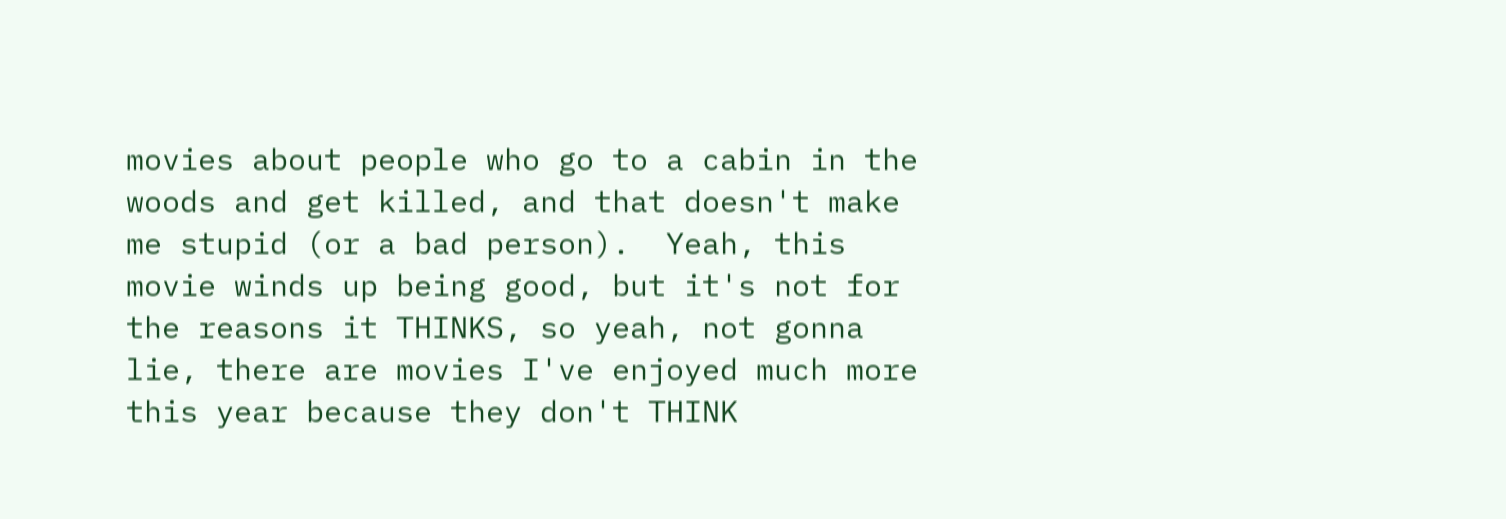movies about people who go to a cabin in the woods and get killed, and that doesn't make me stupid (or a bad person).  Yeah, this movie winds up being good, but it's not for the reasons it THINKS, so yeah, not gonna lie, there are movies I've enjoyed much more this year because they don't THINK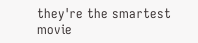they're the smartest movie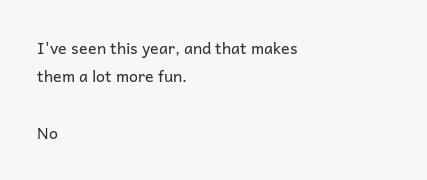I've seen this year, and that makes them a lot more fun.

No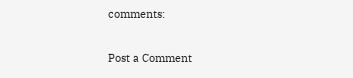comments:

Post a Comment